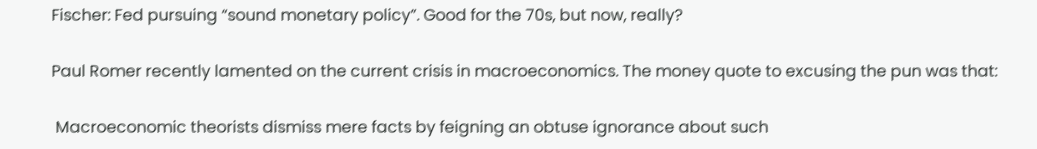Fischer: Fed pursuing “sound monetary policy”. Good for the 70s, but now, really?

Paul Romer recently lamented on the current crisis in macroeconomics. The money quote to excusing the pun was that:

 Macroeconomic theorists dismiss mere facts by feigning an obtuse ignorance about such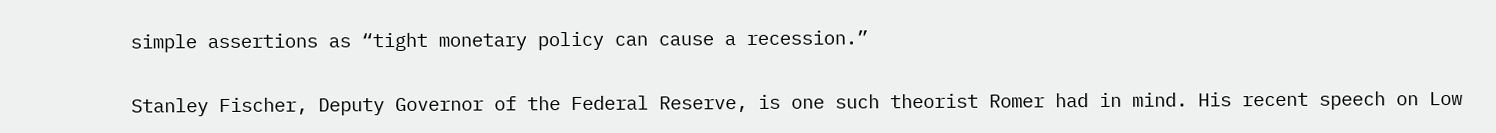simple assertions as “tight monetary policy can cause a recession.”

Stanley Fischer, Deputy Governor of the Federal Reserve, is one such theorist Romer had in mind. His recent speech on Low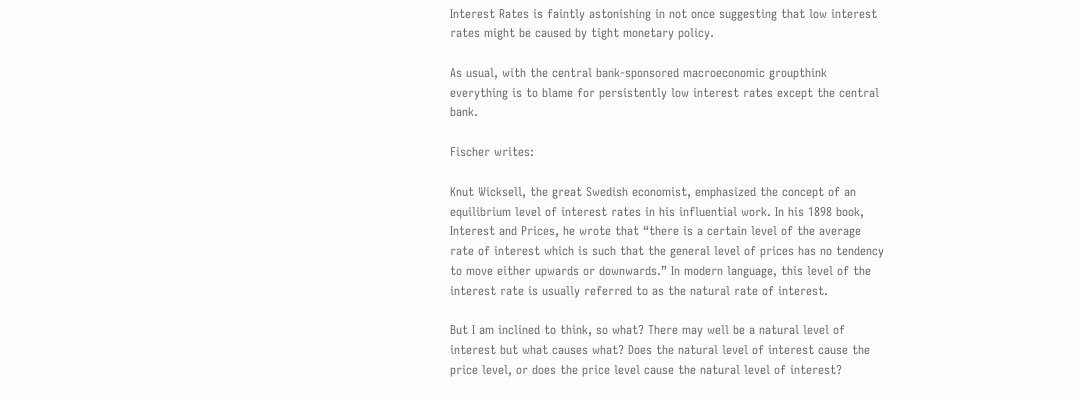Interest Rates is faintly astonishing in not once suggesting that low interest rates might be caused by tight monetary policy.

As usual, with the central bank-sponsored macroeconomic groupthink everything is to blame for persistently low interest rates except the central bank.

Fischer writes:

Knut Wicksell, the great Swedish economist, emphasized the concept of an equilibrium level of interest rates in his influential work. In his 1898 book, Interest and Prices, he wrote that “there is a certain level of the average rate of interest which is such that the general level of prices has no tendency to move either upwards or downwards.” In modern language, this level of the interest rate is usually referred to as the natural rate of interest.

But I am inclined to think, so what? There may well be a natural level of interest but what causes what? Does the natural level of interest cause the price level, or does the price level cause the natural level of interest?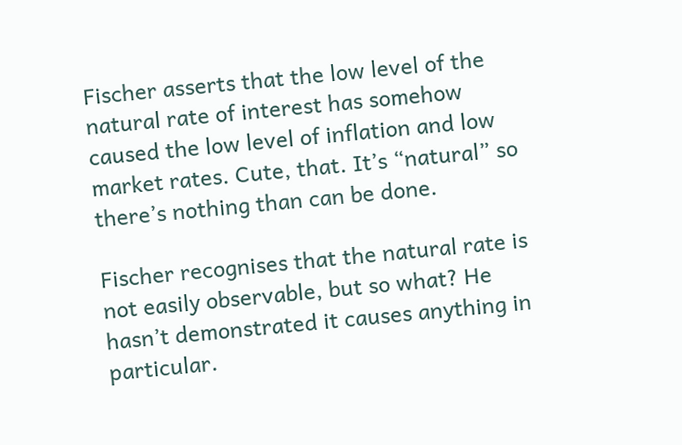Fischer asserts that the low level of the natural rate of interest has somehow caused the low level of inflation and low market rates. Cute, that. It’s “natural” so there’s nothing than can be done.

Fischer recognises that the natural rate is not easily observable, but so what? He hasn’t demonstrated it causes anything in particular.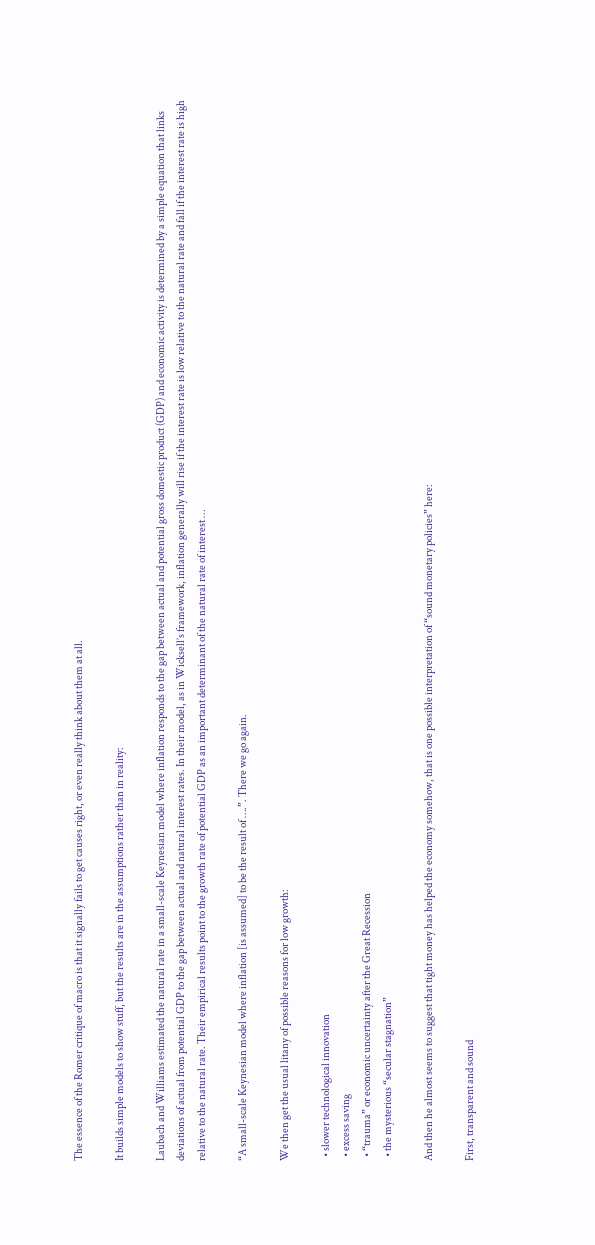The essence of the Romer critique of macro is that it signally fails to get causes right, or even really think about them at all.

It builds simple models to show stuff, but the results are in the assumptions rather than in reality:

Laubach and Williams estimated the natural rate in a small-scale Keynesian model where inflation responds to the gap between actual and potential gross domestic product (GDP) and economic activity is determined by a simple equation that links deviations of actual from potential GDP to the gap between actual and natural interest rates. In their model, as in Wicksell’s framework, inflation generally will rise if the interest rate is low relative to the natural rate and fall if the interest rate is high relative to the natural rate. Their empirical results point to the growth rate of potential GDP as an important determinant of the natural rate of interest …

“A small-scale Keynesian model where inflation [is assumed] to be the result of ….”. There we go again.

We then get the usual litany of possible reasons for low growth:

  • slower technological innovation
  • excess saving
  • “trauma” or economic uncertainty after the Great Recession
  • the mysterious “secular stagnation”

And then he almost seems to suggest that tight money has helped the economy somehow, that is one possible interpretation of “sound monetary policies” here:

First, transparent and sound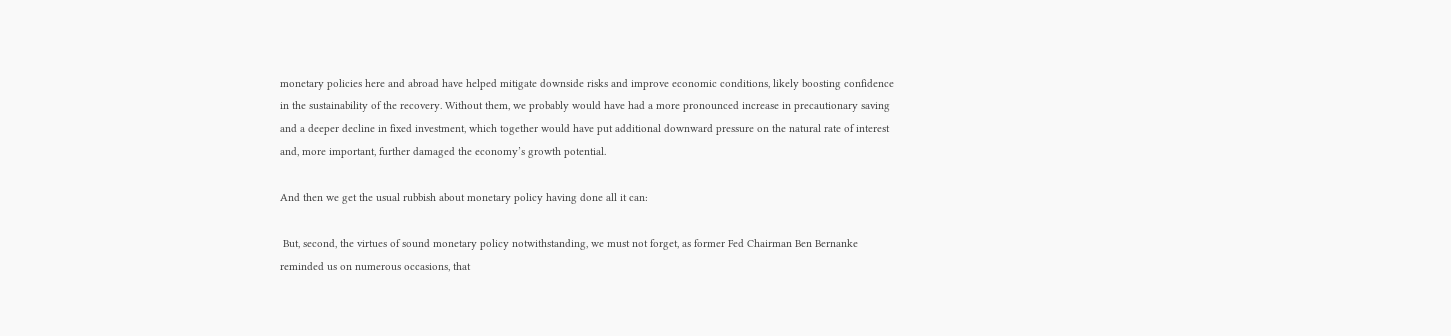monetary policies here and abroad have helped mitigate downside risks and improve economic conditions, likely boosting confidence in the sustainability of the recovery. Without them, we probably would have had a more pronounced increase in precautionary saving and a deeper decline in fixed investment, which together would have put additional downward pressure on the natural rate of interest and, more important, further damaged the economy’s growth potential.

And then we get the usual rubbish about monetary policy having done all it can:

 But, second, the virtues of sound monetary policy notwithstanding, we must not forget, as former Fed Chairman Ben Bernanke reminded us on numerous occasions, that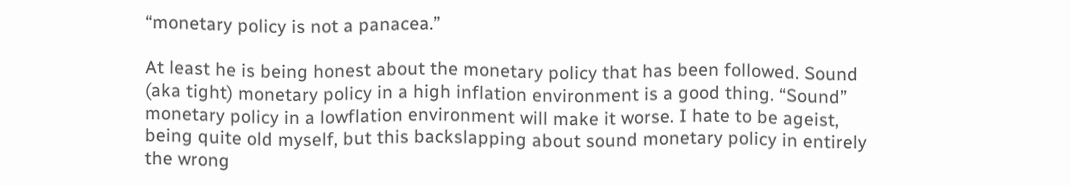“monetary policy is not a panacea.”

At least he is being honest about the monetary policy that has been followed. Sound (aka tight) monetary policy in a high inflation environment is a good thing. “Sound” monetary policy in a lowflation environment will make it worse. I hate to be ageist, being quite old myself, but this backslapping about sound monetary policy in entirely the wrong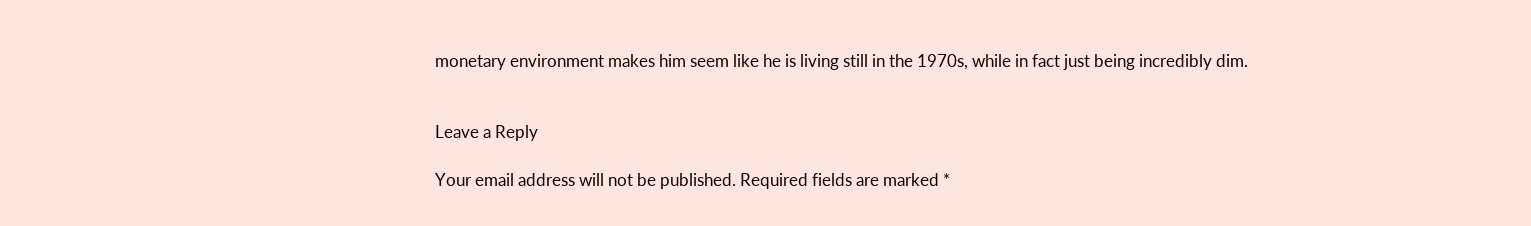monetary environment makes him seem like he is living still in the 1970s, while in fact just being incredibly dim.


Leave a Reply

Your email address will not be published. Required fields are marked *